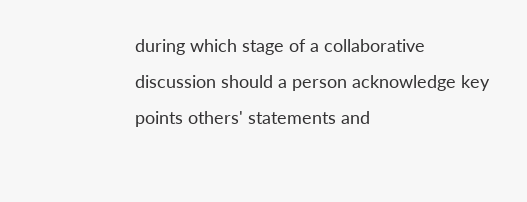during which stage of a collaborative discussion should a person acknowledge key points others' statements and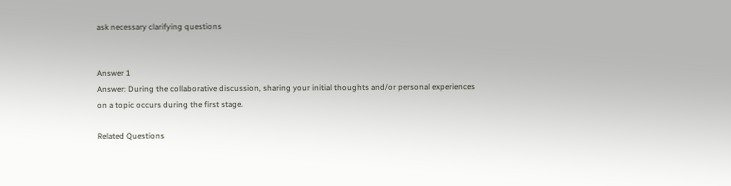ask necessary clarifying questions


Answer 1
Answer: During the collaborative discussion, sharing your initial thoughts and/or personal experiences on a topic occurs during the first stage.

Related Questions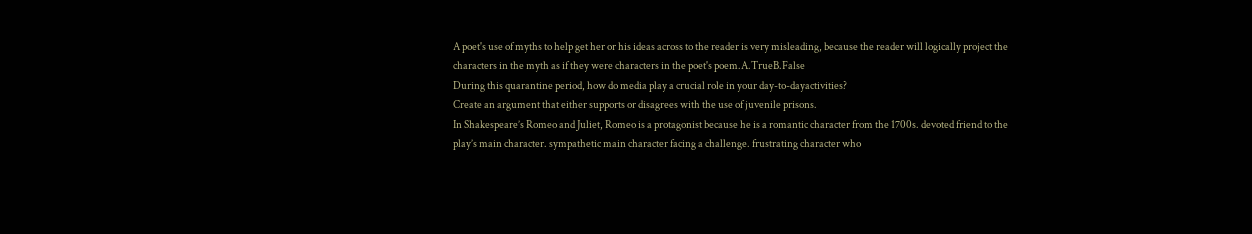A poet's use of myths to help get her or his ideas across to the reader is very misleading, because the reader will logically project the characters in the myth as if they were characters in the poet's poem.A.TrueB.False
During this quarantine period, how do media play a crucial role in your day-to-dayactivities?
Create an argument that either supports or disagrees with the use of juvenile prisons.
In Shakespeare’s Romeo and Juliet, Romeo is a protagonist because he is a romantic character from the 1700s. devoted friend to the play’s main character. sympathetic main character facing a challenge. frustrating character who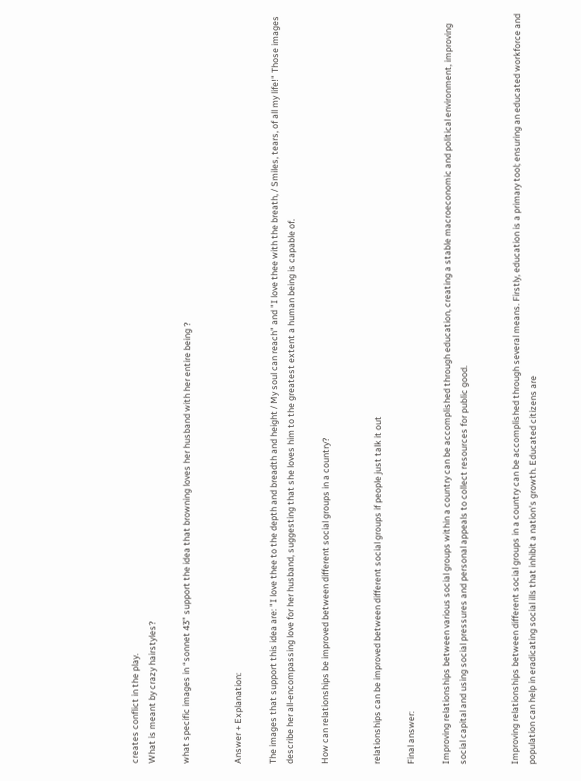creates conflict in the play.
What is meant by crazy hairstyles?

what specific images in “sonnet 43” support the idea that browning loves her husband with her entire being ?


Answer + Explanation:

The images that support this idea are: "I love thee to the depth and breadth and height / My soul can reach" and "I love thee with the breath, / Smiles, tears, of all my life!" Those images describe her all-encompassing love for her husband, suggesting that she loves him to the greatest extent a human being is capable of.

How can relationships be improved between different social groups in a country?


relationships can be improved between different social groups if people just talk it out

Final answer:

Improving relationships between various social groups within a country can be accomplished through education, creating a stable macroeconomic and political environment, improving social capital and using social pressures and personal appeals to collect resources for public good.


Improving relationships between different social groups in a country can be accomplished through several means. Firstly, education is a primary tool; ensuring an educated workforce and population can help in eradicating social ills that inhibit a nation's growth. Educated citizens are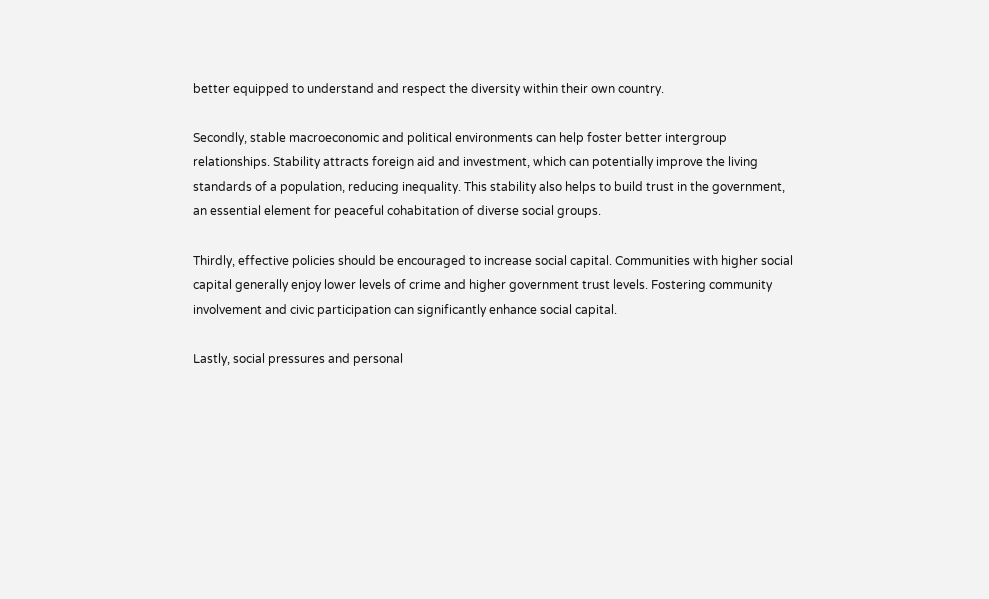better equipped to understand and respect the diversity within their own country.

Secondly, stable macroeconomic and political environments can help foster better intergroup relationships. Stability attracts foreign aid and investment, which can potentially improve the living standards of a population, reducing inequality. This stability also helps to build trust in the government, an essential element for peaceful cohabitation of diverse social groups.

Thirdly, effective policies should be encouraged to increase social capital. Communities with higher social capital generally enjoy lower levels of crime and higher government trust levels. Fostering community involvement and civic participation can significantly enhance social capital.

Lastly, social pressures and personal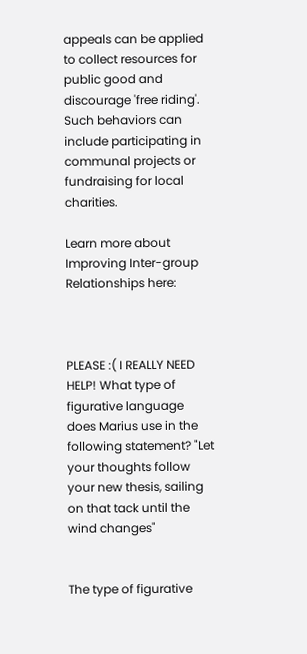appeals can be applied to collect resources for public good and discourage 'free riding'. Such behaviors can include participating in communal projects or fundraising for local charities.

Learn more about Improving Inter-group Relationships here:



PLEASE :( I REALLY NEED HELP! What type of figurative language does Marius use in the following statement? "Let your thoughts follow your new thesis, sailing on that tack until the wind changes"


The type of figurative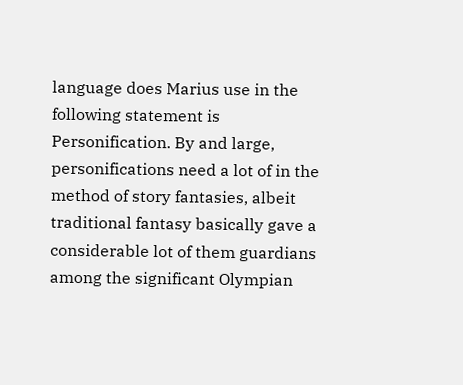language does Marius use in the following statement is Personification. By and large, personifications need a lot of in the method of story fantasies, albeit traditional fantasy basically gave a considerable lot of them guardians among the significant Olympian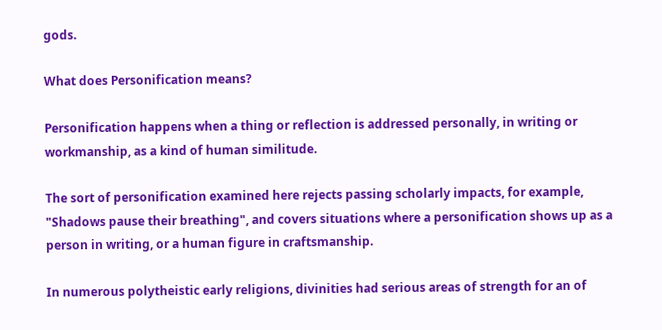gods.

What does Personification means?

Personification happens when a thing or reflection is addressed personally, in writing or workmanship, as a kind of human similitude.

The sort of personification examined here rejects passing scholarly impacts, for example, "Shadows pause their breathing", and covers situations where a personification shows up as a person in writing, or a human figure in craftsmanship.

In numerous polytheistic early religions, divinities had serious areas of strength for an of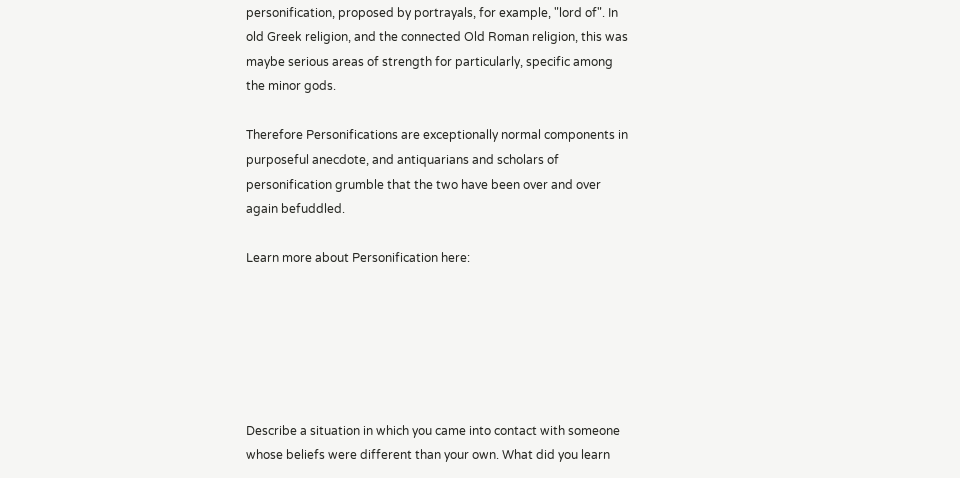personification, proposed by portrayals, for example, "lord of". In old Greek religion, and the connected Old Roman religion, this was maybe serious areas of strength for particularly, specific among the minor gods.

Therefore Personifications are exceptionally normal components in purposeful anecdote, and antiquarians and scholars of personification grumble that the two have been over and over again befuddled.

Learn more about Personification here:






Describe a situation in which you came into contact with someone whose beliefs were different than your own. What did you learn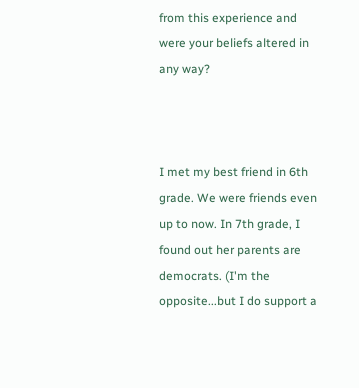from this experience and were your beliefs altered in any way?



I met my best friend in 6th grade. We were friends even up to now. In 7th grade, I found out her parents are democrats. (I'm the opposite...but I do support a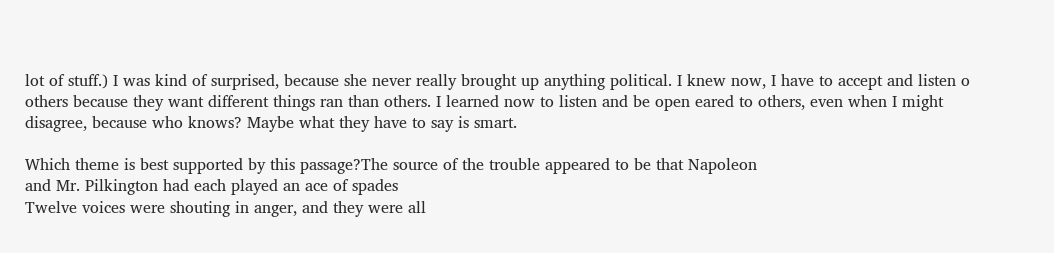lot of stuff.) I was kind of surprised, because she never really brought up anything political. I knew now, I have to accept and listen o others because they want different things ran than others. I learned now to listen and be open eared to others, even when I might disagree, because who knows? Maybe what they have to say is smart.

Which theme is best supported by this passage?The source of the trouble appeared to be that Napoleon
and Mr. Pilkington had each played an ace of spades
Twelve voices were shouting in anger, and they were all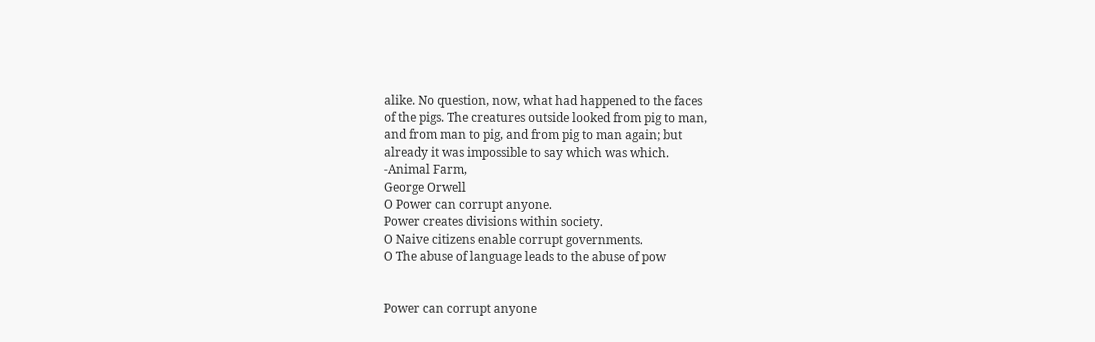alike. No question, now, what had happened to the faces
of the pigs. The creatures outside looked from pig to man,
and from man to pig, and from pig to man again; but
already it was impossible to say which was which.
-Animal Farm,
George Orwell
O Power can corrupt anyone.
Power creates divisions within society.
O Naive citizens enable corrupt governments.
O The abuse of language leads to the abuse of pow


Power can corrupt anyone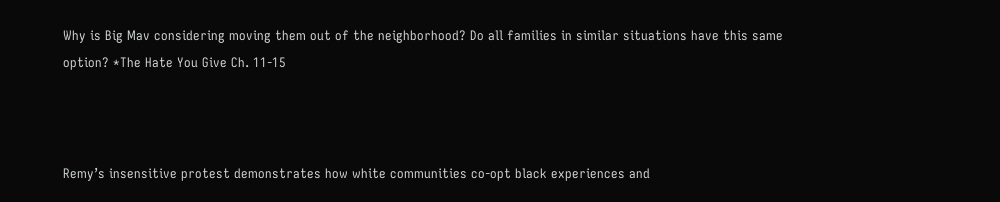Why is Big Mav considering moving them out of the neighborhood? Do all families in similar situations have this same option? *The Hate You Give Ch. 11-15



Remy’s insensitive protest demonstrates how white communities co-opt black experiences and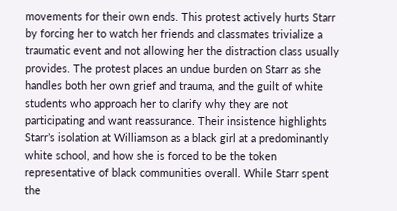movements for their own ends. This protest actively hurts Starr by forcing her to watch her friends and classmates trivialize a traumatic event and not allowing her the distraction class usually provides. The protest places an undue burden on Starr as she handles both her own grief and trauma, and the guilt of white students who approach her to clarify why they are not participating and want reassurance. Their insistence highlights Starr’s isolation at Williamson as a black girl at a predominantly white school, and how she is forced to be the token representative of black communities overall. While Starr spent the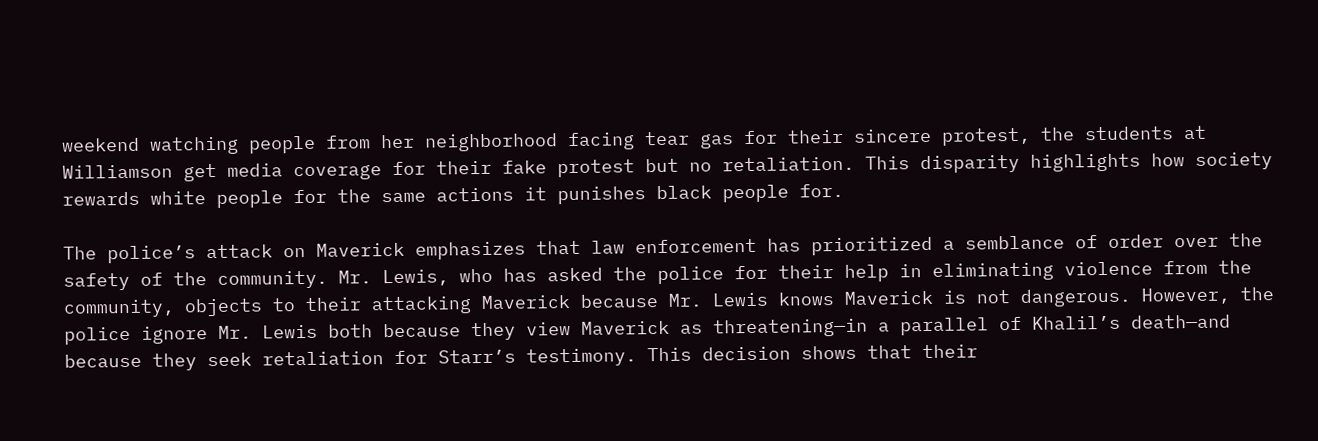weekend watching people from her neighborhood facing tear gas for their sincere protest, the students at Williamson get media coverage for their fake protest but no retaliation. This disparity highlights how society rewards white people for the same actions it punishes black people for.

The police’s attack on Maverick emphasizes that law enforcement has prioritized a semblance of order over the safety of the community. Mr. Lewis, who has asked the police for their help in eliminating violence from the community, objects to their attacking Maverick because Mr. Lewis knows Maverick is not dangerous. However, the police ignore Mr. Lewis both because they view Maverick as threatening—in a parallel of Khalil’s death—and because they seek retaliation for Starr’s testimony. This decision shows that their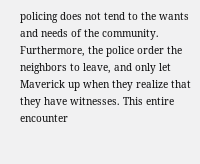policing does not tend to the wants and needs of the community. Furthermore, the police order the neighbors to leave, and only let Maverick up when they realize that they have witnesses. This entire encounter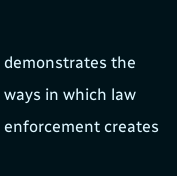demonstrates the ways in which law enforcement creates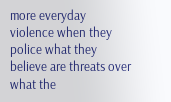more everyday violence when they police what they believe are threats over what the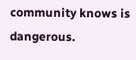community knows is dangerous.